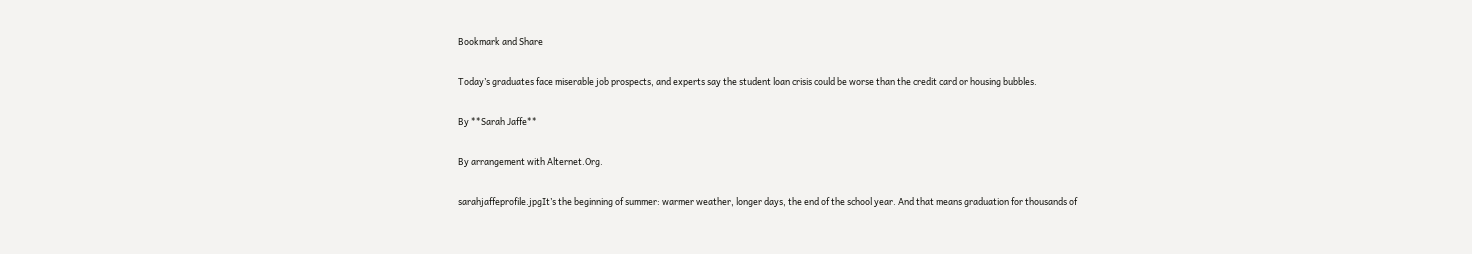Bookmark and Share

Today’s graduates face miserable job prospects, and experts say the student loan crisis could be worse than the credit card or housing bubbles.

By **Sarah Jaffe**

By arrangement with Alternet.Org.

sarahjaffeprofile.jpgIt’s the beginning of summer: warmer weather, longer days, the end of the school year. And that means graduation for thousands of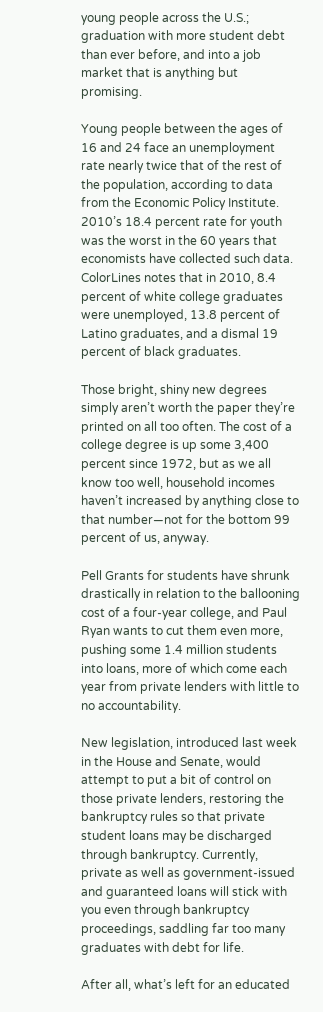young people across the U.S.; graduation with more student debt than ever before, and into a job market that is anything but promising.

Young people between the ages of 16 and 24 face an unemployment rate nearly twice that of the rest of the population, according to data from the Economic Policy Institute. 2010’s 18.4 percent rate for youth was the worst in the 60 years that economists have collected such data. ColorLines notes that in 2010, 8.4 percent of white college graduates were unemployed, 13.8 percent of Latino graduates, and a dismal 19 percent of black graduates.

Those bright, shiny new degrees simply aren’t worth the paper they’re printed on all too often. The cost of a college degree is up some 3,400 percent since 1972, but as we all know too well, household incomes haven’t increased by anything close to that number—not for the bottom 99 percent of us, anyway.

Pell Grants for students have shrunk drastically in relation to the ballooning cost of a four-year college, and Paul Ryan wants to cut them even more, pushing some 1.4 million students into loans, more of which come each year from private lenders with little to no accountability.

New legislation, introduced last week in the House and Senate, would attempt to put a bit of control on those private lenders, restoring the bankruptcy rules so that private student loans may be discharged through bankruptcy. Currently, private as well as government-issued and guaranteed loans will stick with you even through bankruptcy proceedings, saddling far too many graduates with debt for life.

After all, what’s left for an educated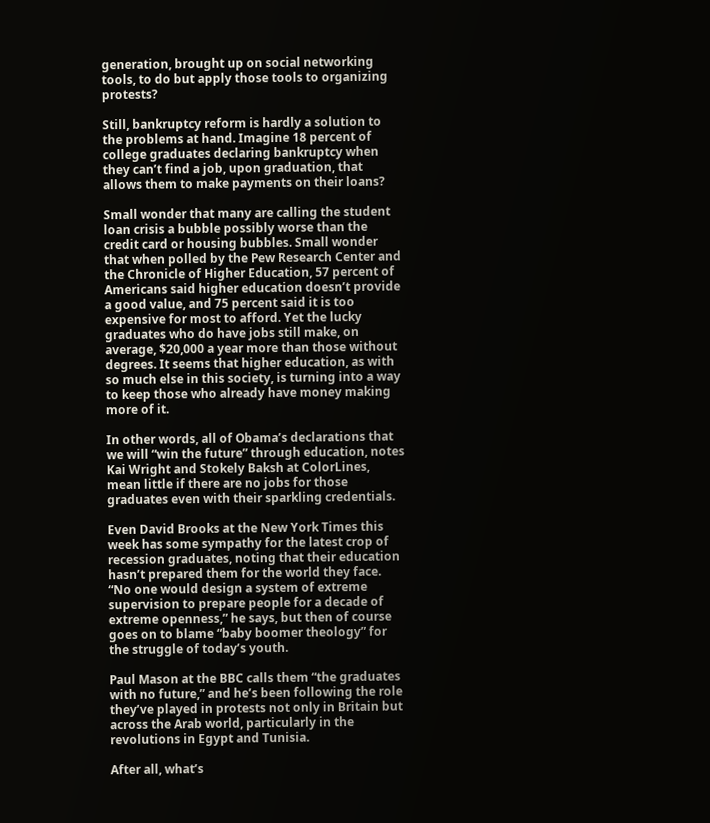generation, brought up on social networking tools, to do but apply those tools to organizing protests?

Still, bankruptcy reform is hardly a solution to the problems at hand. Imagine 18 percent of college graduates declaring bankruptcy when they can’t find a job, upon graduation, that allows them to make payments on their loans?

Small wonder that many are calling the student loan crisis a bubble possibly worse than the credit card or housing bubbles. Small wonder that when polled by the Pew Research Center and the Chronicle of Higher Education, 57 percent of Americans said higher education doesn’t provide a good value, and 75 percent said it is too expensive for most to afford. Yet the lucky graduates who do have jobs still make, on average, $20,000 a year more than those without degrees. It seems that higher education, as with so much else in this society, is turning into a way to keep those who already have money making more of it.

In other words, all of Obama’s declarations that we will “win the future” through education, notes Kai Wright and Stokely Baksh at ColorLines, mean little if there are no jobs for those graduates even with their sparkling credentials.

Even David Brooks at the New York Times this week has some sympathy for the latest crop of recession graduates, noting that their education hasn’t prepared them for the world they face. “No one would design a system of extreme supervision to prepare people for a decade of extreme openness,” he says, but then of course goes on to blame “baby boomer theology” for the struggle of today’s youth.

Paul Mason at the BBC calls them “the graduates with no future,” and he’s been following the role they’ve played in protests not only in Britain but across the Arab world, particularly in the revolutions in Egypt and Tunisia.

After all, what’s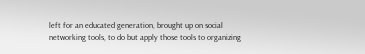left for an educated generation, brought up on social networking tools, to do but apply those tools to organizing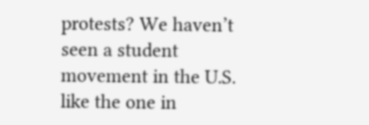protests? We haven’t seen a student movement in the U.S. like the one in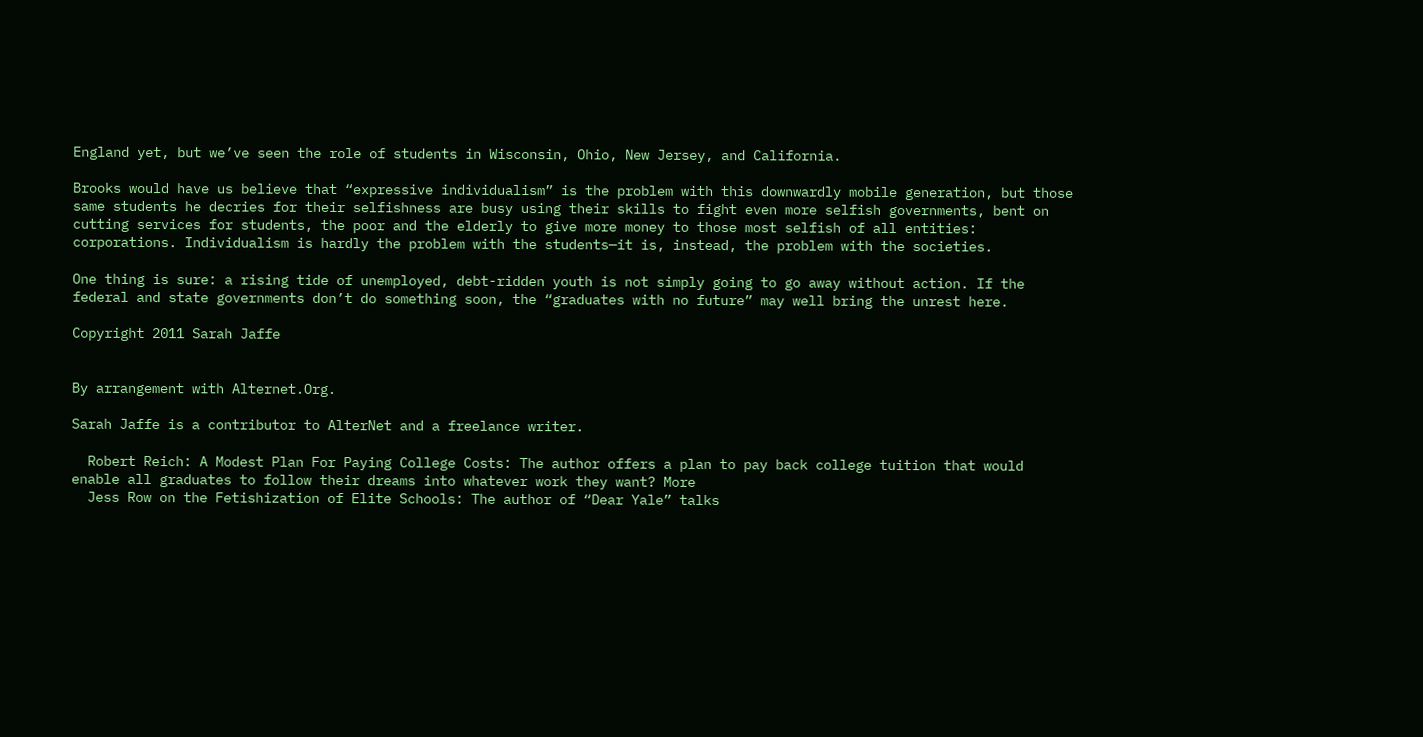England yet, but we’ve seen the role of students in Wisconsin, Ohio, New Jersey, and California.

Brooks would have us believe that “expressive individualism” is the problem with this downwardly mobile generation, but those same students he decries for their selfishness are busy using their skills to fight even more selfish governments, bent on cutting services for students, the poor and the elderly to give more money to those most selfish of all entities: corporations. Individualism is hardly the problem with the students—it is, instead, the problem with the societies.

One thing is sure: a rising tide of unemployed, debt-ridden youth is not simply going to go away without action. If the federal and state governments don’t do something soon, the “graduates with no future” may well bring the unrest here.

Copyright 2011 Sarah Jaffe


By arrangement with Alternet.Org.

Sarah Jaffe is a contributor to AlterNet and a freelance writer.

  Robert Reich: A Modest Plan For Paying College Costs: The author offers a plan to pay back college tuition that would enable all graduates to follow their dreams into whatever work they want? More
  Jess Row on the Fetishization of Elite Schools: The author of “Dear Yale” talks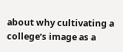about why cultivating a college’s image as a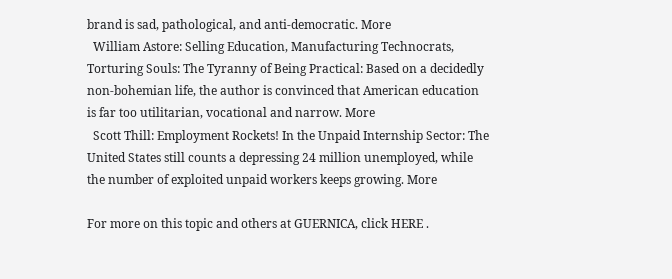brand is sad, pathological, and anti-democratic. More
  William Astore: Selling Education, Manufacturing Technocrats, Torturing Souls: The Tyranny of Being Practical: Based on a decidedly non-bohemian life, the author is convinced that American education is far too utilitarian, vocational and narrow. More
  Scott Thill: Employment Rockets! In the Unpaid Internship Sector: The United States still counts a depressing 24 million unemployed, while the number of exploited unpaid workers keeps growing. More

For more on this topic and others at GUERNICA, click HERE .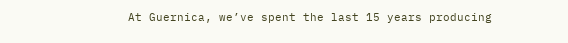At Guernica, we’ve spent the last 15 years producing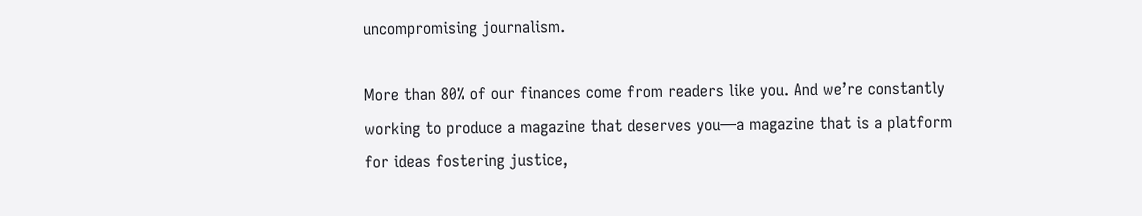uncompromising journalism.

More than 80% of our finances come from readers like you. And we’re constantly working to produce a magazine that deserves you—a magazine that is a platform for ideas fostering justice,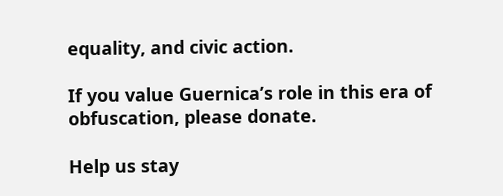equality, and civic action.

If you value Guernica’s role in this era of obfuscation, please donate.

Help us stay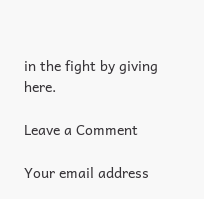in the fight by giving here.

Leave a Comment

Your email address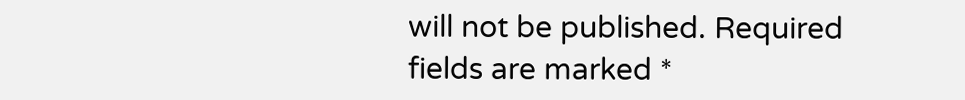will not be published. Required fields are marked *